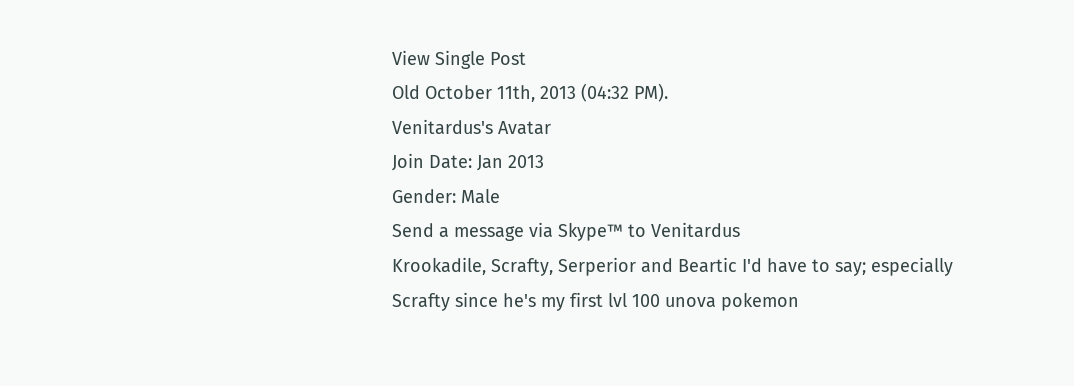View Single Post
Old October 11th, 2013 (04:32 PM).
Venitardus's Avatar
Join Date: Jan 2013
Gender: Male
Send a message via Skype™ to Venitardus
Krookadile, Scrafty, Serperior and Beartic I'd have to say; especially Scrafty since he's my first lvl 100 unova pokemon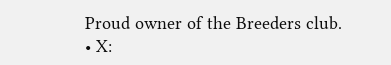Proud owner of the Breeders club.
• X: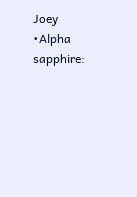Joey •Alpha sapphire: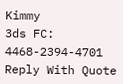Kimmy
3ds FC: 4468-2394-4701
Reply With Quote